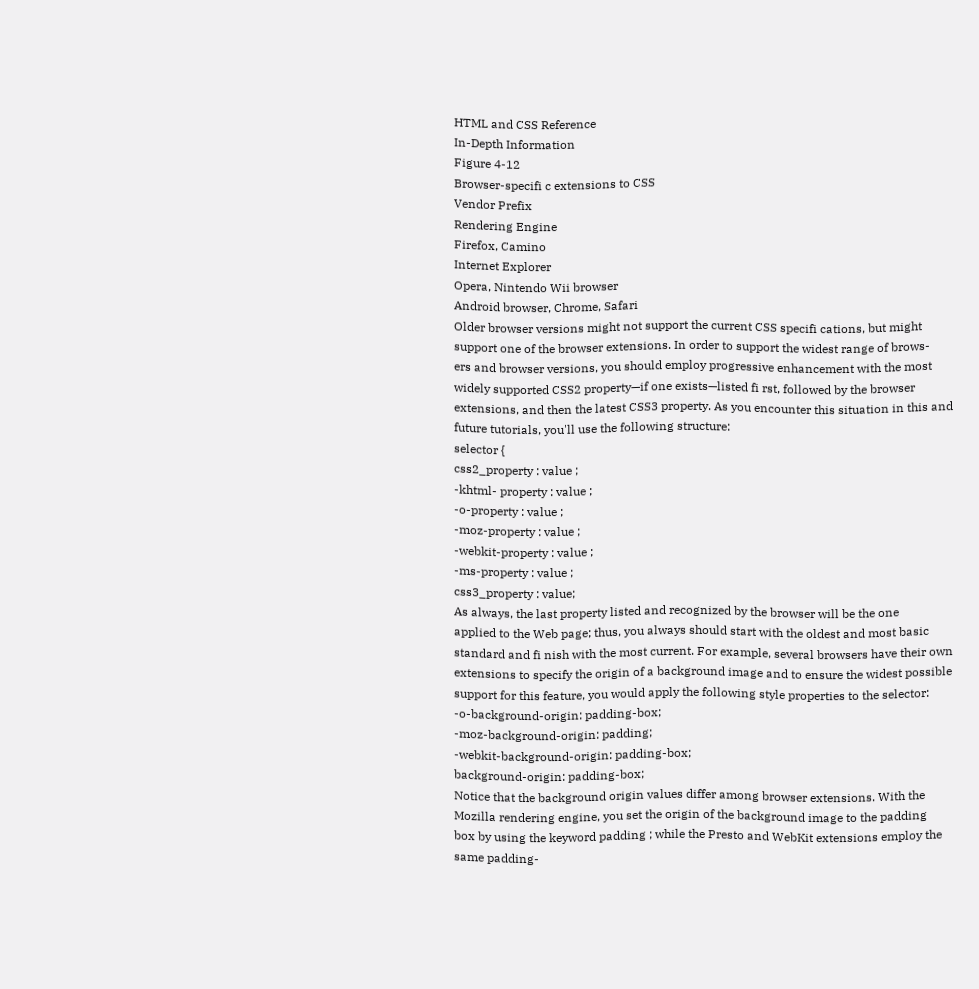HTML and CSS Reference
In-Depth Information
Figure 4-12
Browser-specifi c extensions to CSS
Vendor Prefix
Rendering Engine
Firefox, Camino
Internet Explorer
Opera, Nintendo Wii browser
Android browser, Chrome, Safari
Older browser versions might not support the current CSS specifi cations, but might
support one of the browser extensions. In order to support the widest range of brows-
ers and browser versions, you should employ progressive enhancement with the most
widely supported CSS2 property—if one exists—listed fi rst, followed by the browser
extensions, and then the latest CSS3 property. As you encounter this situation in this and
future tutorials, you'll use the following structure:
selector {
css2_property : value ;
-khtml- property : value ;
-o-property : value ;
-moz-property : value ;
-webkit-property : value ;
-ms-property : value ;
css3_property : value;
As always, the last property listed and recognized by the browser will be the one
applied to the Web page; thus, you always should start with the oldest and most basic
standard and fi nish with the most current. For example, several browsers have their own
extensions to specify the origin of a background image and to ensure the widest possible
support for this feature, you would apply the following style properties to the selector:
-o-background-origin: padding-box;
-moz-background-origin: padding;
-webkit-background-origin: padding-box;
background-origin: padding-box;
Notice that the background origin values differ among browser extensions. With the
Mozilla rendering engine, you set the origin of the background image to the padding
box by using the keyword padding ; while the Presto and WebKit extensions employ the
same padding-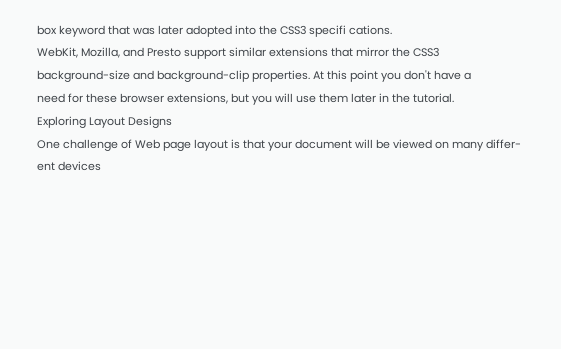box keyword that was later adopted into the CSS3 specifi cations.
WebKit, Mozilla, and Presto support similar extensions that mirror the CSS3
background-size and background-clip properties. At this point you don't have a
need for these browser extensions, but you will use them later in the tutorial.
Exploring Layout Designs
One challenge of Web page layout is that your document will be viewed on many differ-
ent devices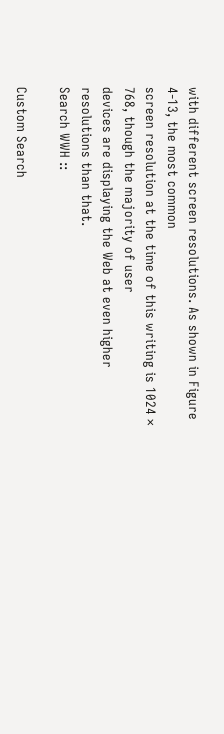with different screen resolutions. As shown in Figure 4-13, the most common
screen resolution at the time of this writing is 1024 × 768, though the majority of user
devices are displaying the Web at even higher resolutions than that.
Search WWH ::

Custom Search